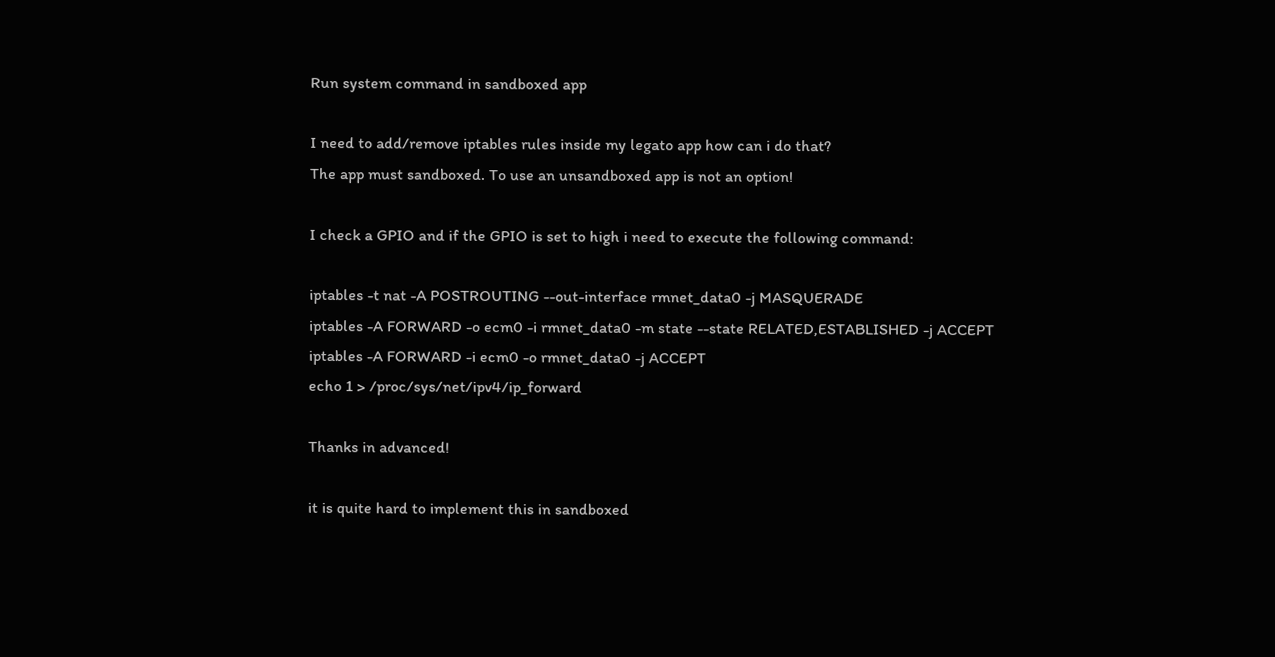Run system command in sandboxed app

I need to add/remove iptables rules inside my legato app how can i do that?
The app must sandboxed. To use an unsandboxed app is not an option!

I check a GPIO and if the GPIO is set to high i need to execute the following command:

iptables -t nat -A POSTROUTING --out-interface rmnet_data0 -j MASQUERADE
iptables -A FORWARD -o ecm0 -i rmnet_data0 -m state --state RELATED,ESTABLISHED -j ACCEPT
iptables -A FORWARD -i ecm0 -o rmnet_data0 -j ACCEPT
echo 1 > /proc/sys/net/ipv4/ip_forward

Thanks in advanced!

it is quite hard to implement this in sandboxed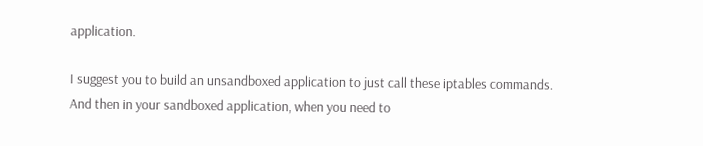application.

I suggest you to build an unsandboxed application to just call these iptables commands.
And then in your sandboxed application, when you need to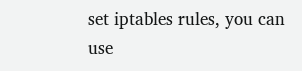set iptables rules, you can use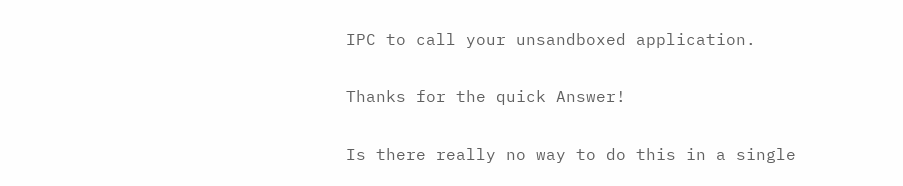IPC to call your unsandboxed application.

Thanks for the quick Answer!

Is there really no way to do this in a single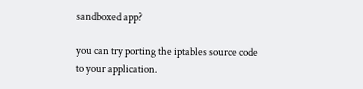sandboxed app?

you can try porting the iptables source code to your application.